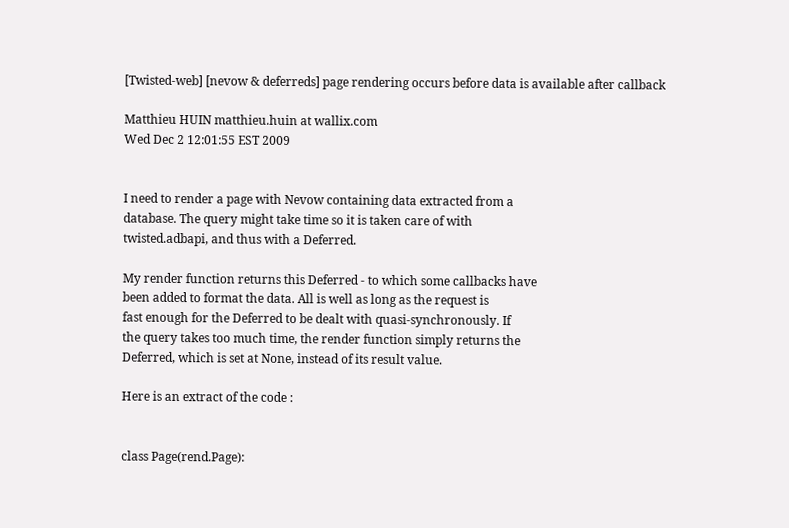[Twisted-web] [nevow & deferreds] page rendering occurs before data is available after callback

Matthieu HUIN matthieu.huin at wallix.com
Wed Dec 2 12:01:55 EST 2009


I need to render a page with Nevow containing data extracted from a
database. The query might take time so it is taken care of with
twisted.adbapi, and thus with a Deferred.

My render function returns this Deferred - to which some callbacks have
been added to format the data. All is well as long as the request is
fast enough for the Deferred to be dealt with quasi-synchronously. If
the query takes too much time, the render function simply returns the
Deferred, which is set at None, instead of its result value.

Here is an extract of the code :


class Page(rend.Page):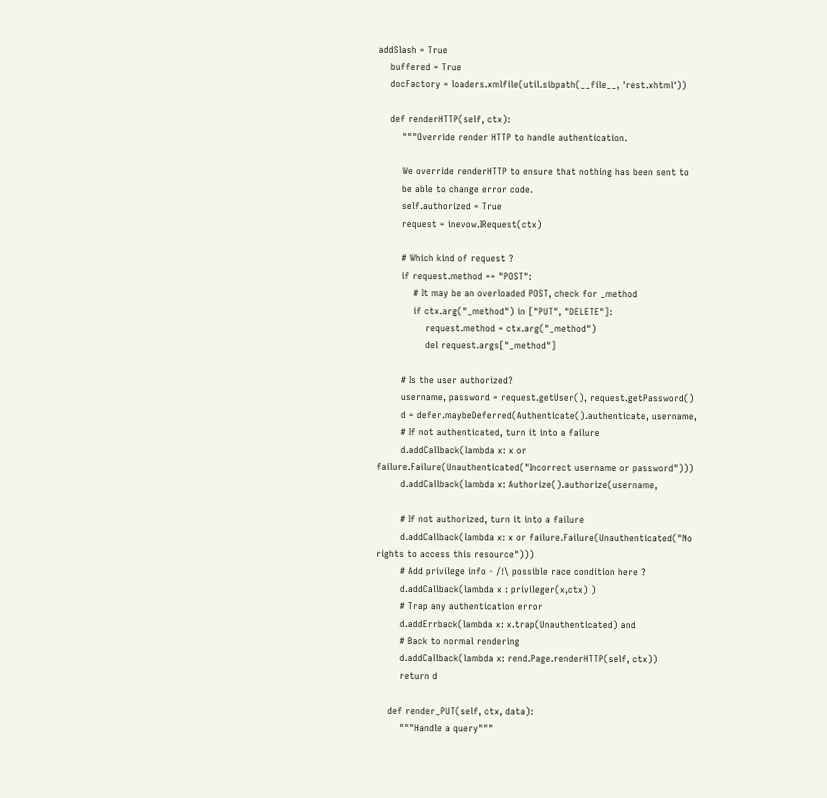addSlash = True
    buffered = True
    docFactory = loaders.xmlfile(util.sibpath(__file__, 'rest.xhtml'))

    def renderHTTP(self, ctx):
        """Override render HTTP to handle authentication.

        We override renderHTTP to ensure that nothing has been sent to
        be able to change error code.
        self.authorized = True
        request = inevow.IRequest(ctx)

        # Which kind of request ?
        if request.method == "POST":
            # It may be an overloaded POST, check for _method
            if ctx.arg("_method") in ["PUT", "DELETE"]:
                request.method = ctx.arg("_method")
                del request.args["_method"]

        # Is the user authorized?
        username, password = request.getUser(), request.getPassword()
        d = defer.maybeDeferred(Authenticate().authenticate, username,
        # If not authenticated, turn it into a failure
        d.addCallback(lambda x: x or
failure.Failure(Unauthenticated("Incorrect username or password")))
        d.addCallback(lambda x: Authorize().authorize(username,

        # If not authorized, turn it into a failure
        d.addCallback(lambda x: x or failure.Failure(Unauthenticated("No
rights to access this resource")))
        # Add privilege info - /!\ possible race condition here ?
        d.addCallback(lambda x : privileger(x,ctx) )
        # Trap any authentication error
        d.addErrback(lambda x: x.trap(Unauthenticated) and
        # Back to normal rendering
        d.addCallback(lambda x: rend.Page.renderHTTP(self, ctx))
        return d

    def render_PUT(self, ctx, data):
        """Handle a query"""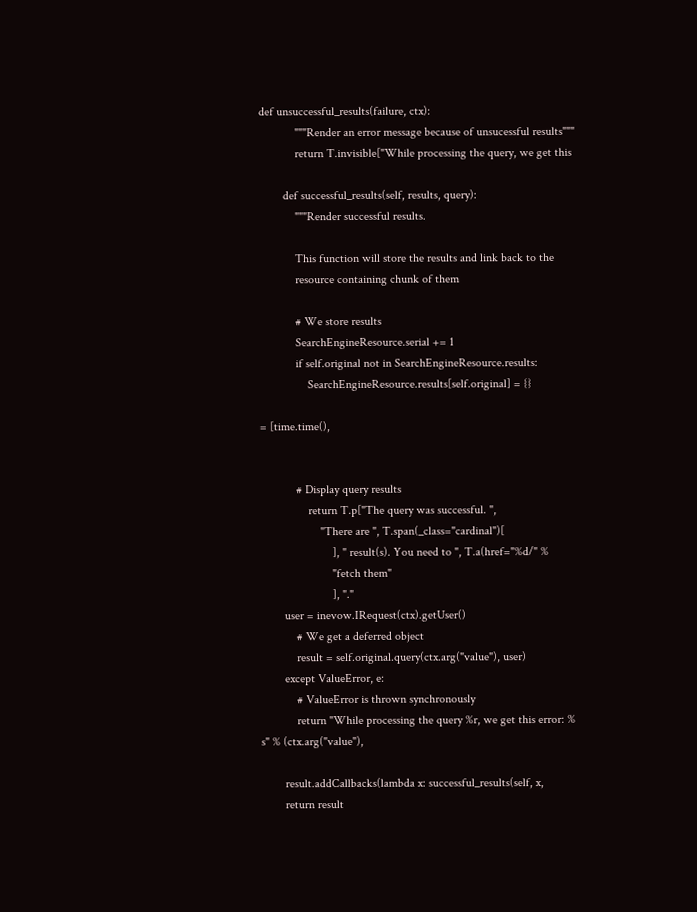def unsuccessful_results(failure, ctx):
            """Render an error message because of unsucessful results"""
            return T.invisible["While processing the query, we get this

        def successful_results(self, results, query):
            """Render successful results.

            This function will store the results and link back to the
            resource containing chunk of them

            # We store results
            SearchEngineResource.serial += 1
            if self.original not in SearchEngineResource.results:
                SearchEngineResource.results[self.original] = {}

= [time.time(),


            # Display query results
                return T.p["The query was successful. ",
                    "There are ", T.span(_class="cardinal")[
                        ], " result(s). You need to ", T.a(href="%d/" %
                        "fetch them"
                        ], "."
        user = inevow.IRequest(ctx).getUser()
            # We get a deferred object
            result = self.original.query(ctx.arg("value"), user)
        except ValueError, e:
            # ValueError is thrown synchronously
            return "While processing the query %r, we get this error: %
s" % (ctx.arg("value"),

        result.addCallbacks(lambda x: successful_results(self, x,
        return result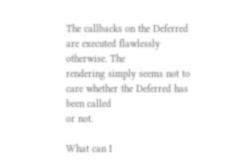The callbacks on the Deferred are executed flawlessly otherwise. The
rendering simply seems not to care whether the Deferred has been called
or not.

What can I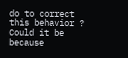do to correct this behavior ? Could it be because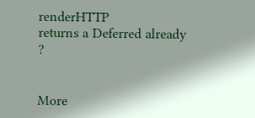renderHTTP
returns a Deferred already ?


More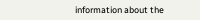information about the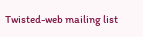Twisted-web mailing list